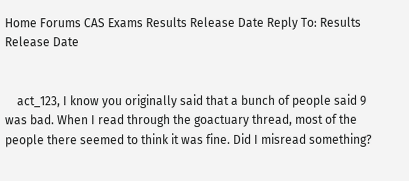Home Forums CAS Exams Results Release Date Reply To: Results Release Date


    act_123, I know you originally said that a bunch of people said 9 was bad. When I read through the goactuary thread, most of the people there seemed to think it was fine. Did I misread something?